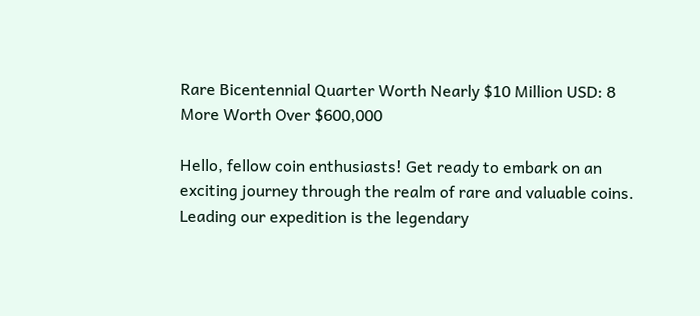Rare Bicentennial Quarter Worth Nearly $10 Million USD: 8 More Worth Over $600,000

Hello, fellow coin enthusiasts! Get ready to embark on an exciting journey through the realm of rare and valuable coins. Leading our expedition is the legendary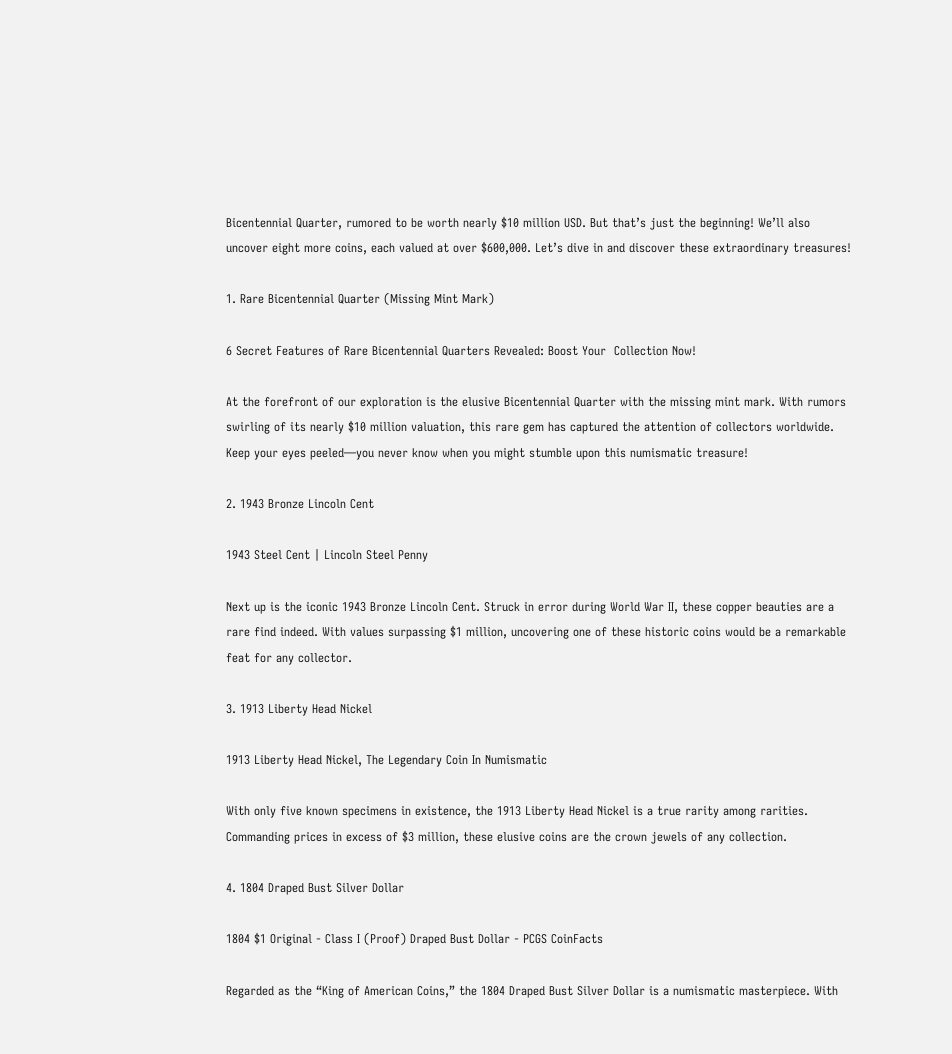Bicentennial Quarter, rumored to be worth nearly $10 million USD. But that’s just the beginning! We’ll also uncover eight more coins, each valued at over $600,000. Let’s dive in and discover these extraordinary treasures!

1. Rare Bicentennial Quarter (Missing Mint Mark)

6 Secret Features of Rare Bicentennial Quarters Revealed: Boost Your  Collection Now!

At the forefront of our exploration is the elusive Bicentennial Quarter with the missing mint mark. With rumors swirling of its nearly $10 million valuation, this rare gem has captured the attention of collectors worldwide. Keep your eyes peeled—you never know when you might stumble upon this numismatic treasure!

2. 1943 Bronze Lincoln Cent

1943 Steel Cent | Lincoln Steel Penny

Next up is the iconic 1943 Bronze Lincoln Cent. Struck in error during World War II, these copper beauties are a rare find indeed. With values surpassing $1 million, uncovering one of these historic coins would be a remarkable feat for any collector.

3. 1913 Liberty Head Nickel

1913 Liberty Head Nickel, The Legendary Coin In Numismatic

With only five known specimens in existence, the 1913 Liberty Head Nickel is a true rarity among rarities. Commanding prices in excess of $3 million, these elusive coins are the crown jewels of any collection.

4. 1804 Draped Bust Silver Dollar

1804 $1 Original - Class I (Proof) Draped Bust Dollar - PCGS CoinFacts

Regarded as the “King of American Coins,” the 1804 Draped Bust Silver Dollar is a numismatic masterpiece. With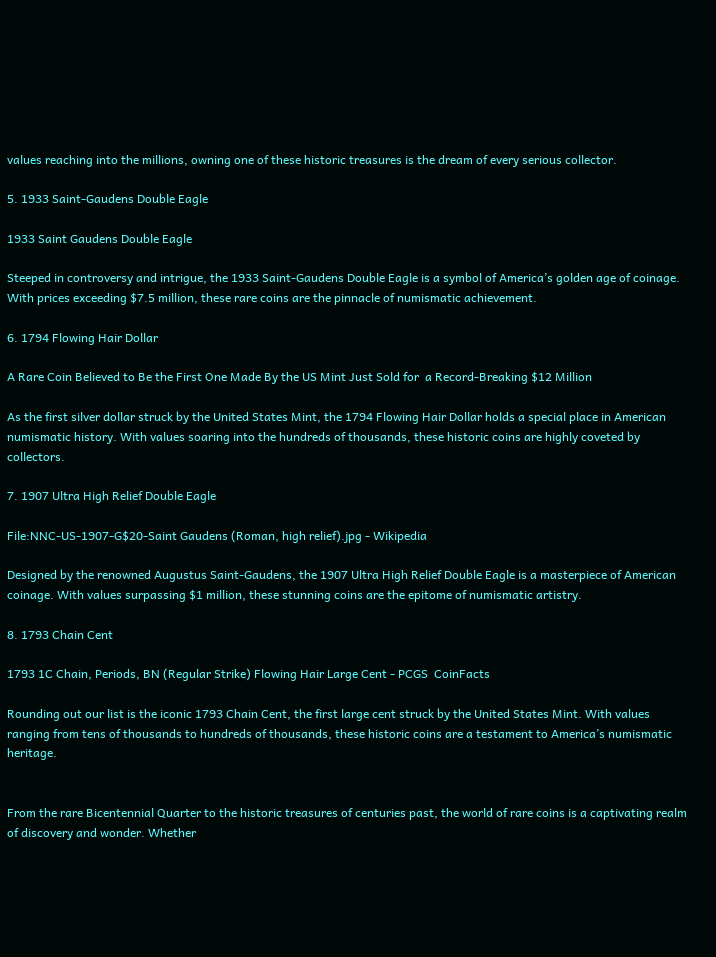values reaching into the millions, owning one of these historic treasures is the dream of every serious collector.

5. 1933 Saint-Gaudens Double Eagle

1933 Saint Gaudens Double Eagle

Steeped in controversy and intrigue, the 1933 Saint-Gaudens Double Eagle is a symbol of America’s golden age of coinage. With prices exceeding $7.5 million, these rare coins are the pinnacle of numismatic achievement.

6. 1794 Flowing Hair Dollar

A Rare Coin Believed to Be the First One Made By the US Mint Just Sold for  a Record-Breaking $12 Million

As the first silver dollar struck by the United States Mint, the 1794 Flowing Hair Dollar holds a special place in American numismatic history. With values soaring into the hundreds of thousands, these historic coins are highly coveted by collectors.

7. 1907 Ultra High Relief Double Eagle

File:NNC-US-1907-G$20-Saint Gaudens (Roman, high relief).jpg - Wikipedia

Designed by the renowned Augustus Saint-Gaudens, the 1907 Ultra High Relief Double Eagle is a masterpiece of American coinage. With values surpassing $1 million, these stunning coins are the epitome of numismatic artistry.

8. 1793 Chain Cent

1793 1C Chain, Periods, BN (Regular Strike) Flowing Hair Large Cent - PCGS  CoinFacts

Rounding out our list is the iconic 1793 Chain Cent, the first large cent struck by the United States Mint. With values ranging from tens of thousands to hundreds of thousands, these historic coins are a testament to America’s numismatic heritage.


From the rare Bicentennial Quarter to the historic treasures of centuries past, the world of rare coins is a captivating realm of discovery and wonder. Whether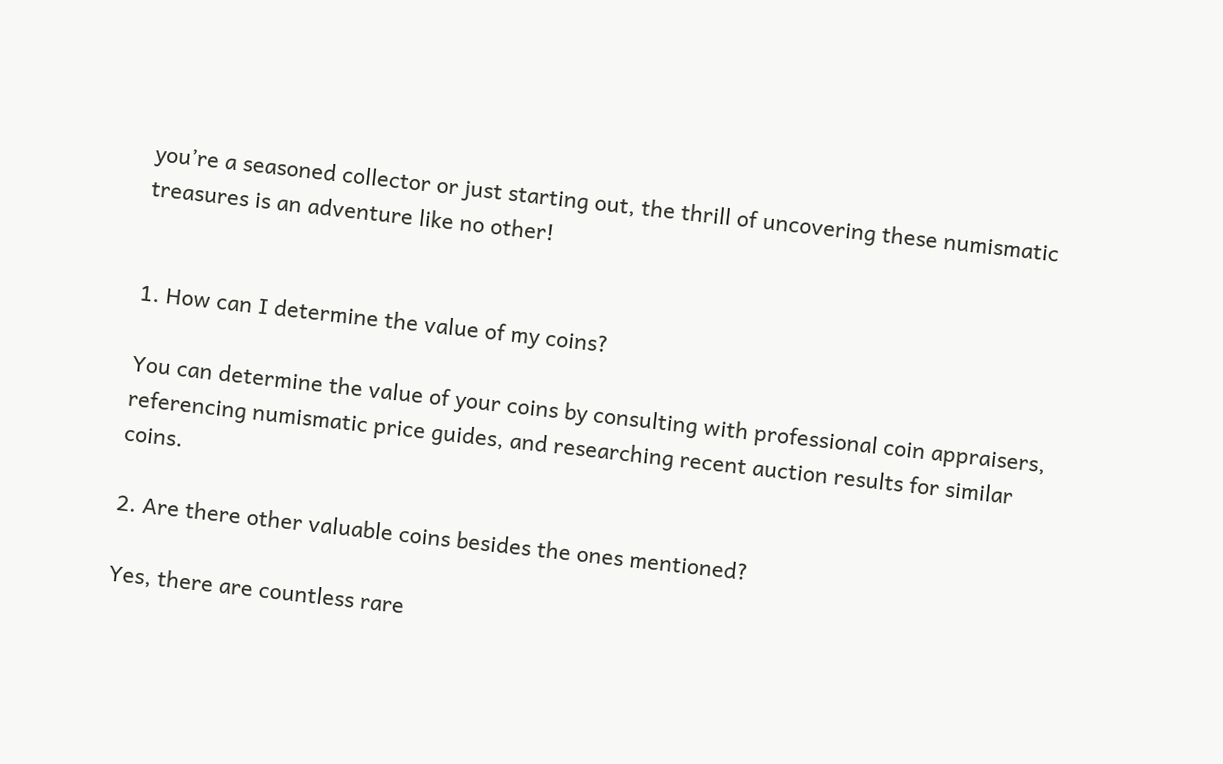you’re a seasoned collector or just starting out, the thrill of uncovering these numismatic treasures is an adventure like no other!


1. How can I determine the value of my coins?

You can determine the value of your coins by consulting with professional coin appraisers, referencing numismatic price guides, and researching recent auction results for similar coins.

2. Are there other valuable coins besides the ones mentioned?

Yes, there are countless rare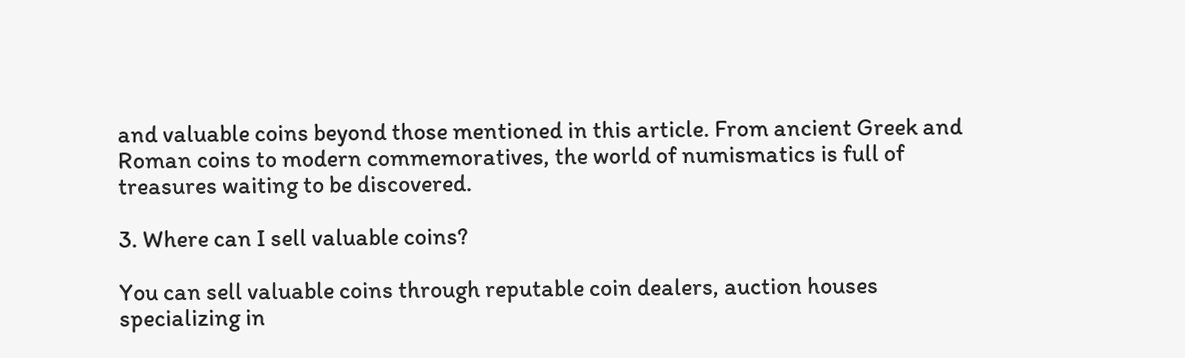and valuable coins beyond those mentioned in this article. From ancient Greek and Roman coins to modern commemoratives, the world of numismatics is full of treasures waiting to be discovered.

3. Where can I sell valuable coins?

You can sell valuable coins through reputable coin dealers, auction houses specializing in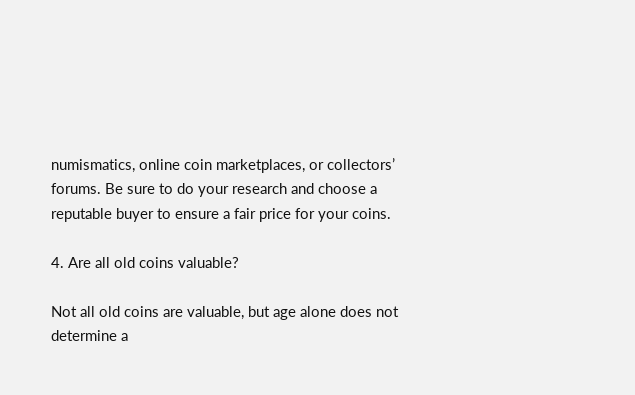numismatics, online coin marketplaces, or collectors’ forums. Be sure to do your research and choose a reputable buyer to ensure a fair price for your coins.

4. Are all old coins valuable?

Not all old coins are valuable, but age alone does not determine a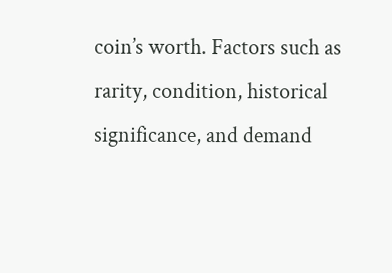coin’s worth. Factors such as rarity, condition, historical significance, and demand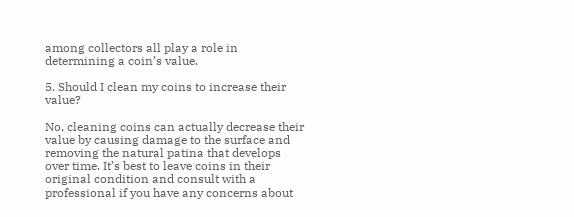among collectors all play a role in determining a coin’s value.

5. Should I clean my coins to increase their value?

No, cleaning coins can actually decrease their value by causing damage to the surface and removing the natural patina that develops over time. It’s best to leave coins in their original condition and consult with a professional if you have any concerns about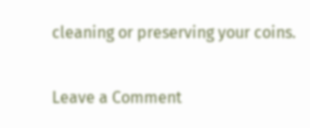cleaning or preserving your coins.

Leave a Comment